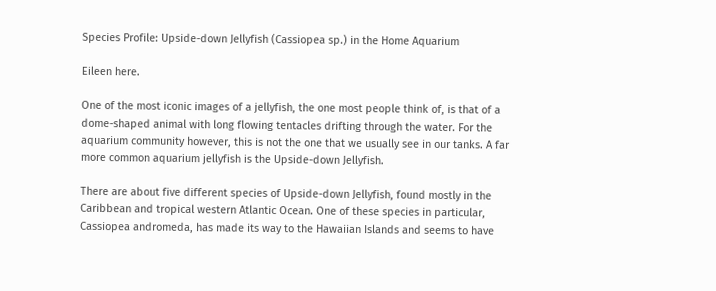Species Profile: Upside-down Jellyfish (Cassiopea sp.) in the Home Aquarium

Eileen here.

One of the most iconic images of a jellyfish, the one most people think of, is that of a dome-shaped animal with long flowing tentacles drifting through the water. For the aquarium community however, this is not the one that we usually see in our tanks. A far more common aquarium jellyfish is the Upside-down Jellyfish.

There are about five different species of Upside-down Jellyfish, found mostly in the Caribbean and tropical western Atlantic Ocean. One of these species in particular, Cassiopea andromeda, has made its way to the Hawaiian Islands and seems to have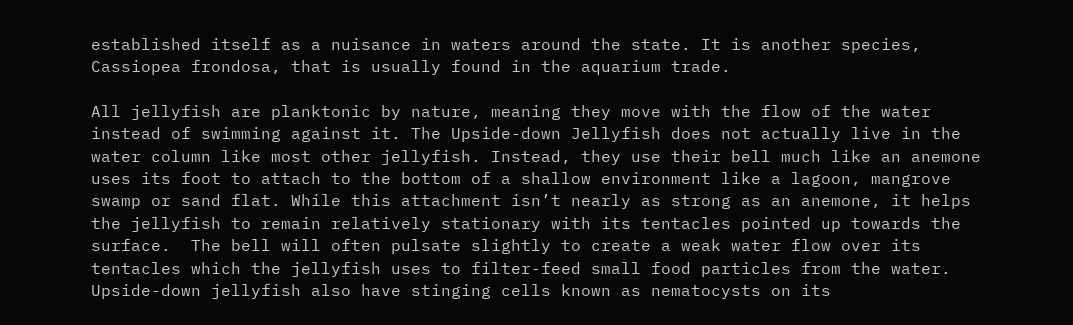established itself as a nuisance in waters around the state. It is another species, Cassiopea frondosa, that is usually found in the aquarium trade.

All jellyfish are planktonic by nature, meaning they move with the flow of the water instead of swimming against it. The Upside-down Jellyfish does not actually live in the water column like most other jellyfish. Instead, they use their bell much like an anemone uses its foot to attach to the bottom of a shallow environment like a lagoon, mangrove swamp or sand flat. While this attachment isn’t nearly as strong as an anemone, it helps the jellyfish to remain relatively stationary with its tentacles pointed up towards the surface.  The bell will often pulsate slightly to create a weak water flow over its tentacles which the jellyfish uses to filter-feed small food particles from the water. Upside-down jellyfish also have stinging cells known as nematocysts on its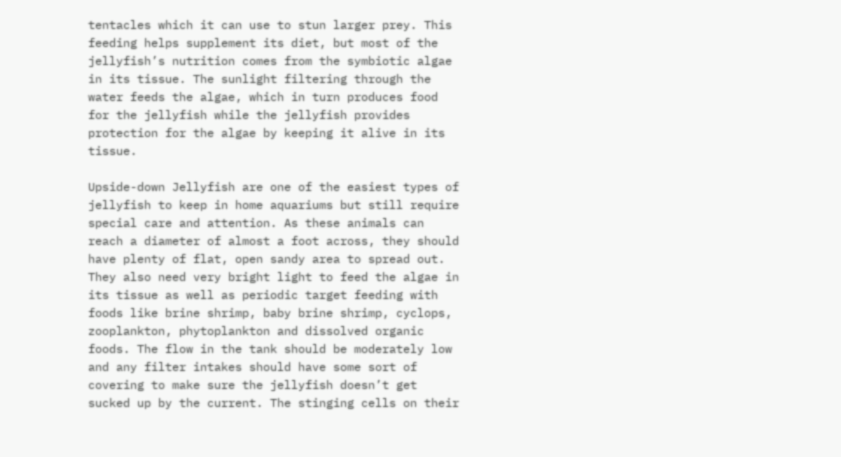tentacles which it can use to stun larger prey. This feeding helps supplement its diet, but most of the jellyfish’s nutrition comes from the symbiotic algae in its tissue. The sunlight filtering through the water feeds the algae, which in turn produces food for the jellyfish while the jellyfish provides protection for the algae by keeping it alive in its tissue.

Upside-down Jellyfish are one of the easiest types of jellyfish to keep in home aquariums but still require special care and attention. As these animals can reach a diameter of almost a foot across, they should have plenty of flat, open sandy area to spread out. They also need very bright light to feed the algae in its tissue as well as periodic target feeding with foods like brine shrimp, baby brine shrimp, cyclops, zooplankton, phytoplankton and dissolved organic foods. The flow in the tank should be moderately low and any filter intakes should have some sort of covering to make sure the jellyfish doesn’t get sucked up by the current. The stinging cells on their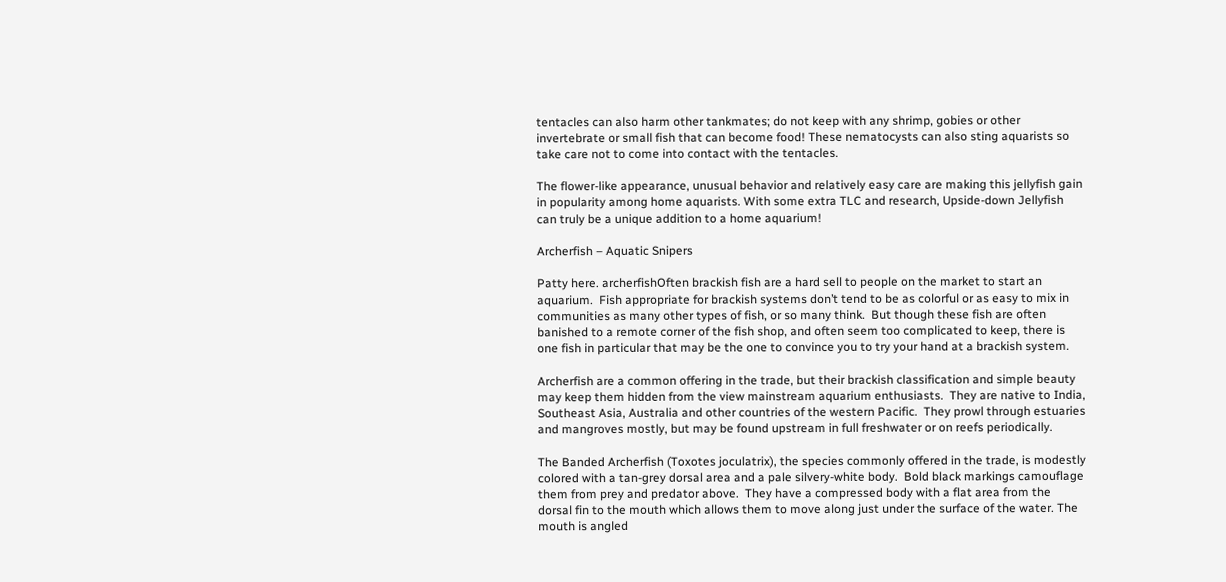tentacles can also harm other tankmates; do not keep with any shrimp, gobies or other invertebrate or small fish that can become food! These nematocysts can also sting aquarists so take care not to come into contact with the tentacles.

The flower-like appearance, unusual behavior and relatively easy care are making this jellyfish gain in popularity among home aquarists. With some extra TLC and research, Upside-down Jellyfish can truly be a unique addition to a home aquarium!

Archerfish – Aquatic Snipers

Patty here. archerfishOften brackish fish are a hard sell to people on the market to start an aquarium.  Fish appropriate for brackish systems don’t tend to be as colorful or as easy to mix in communities as many other types of fish, or so many think.  But though these fish are often banished to a remote corner of the fish shop, and often seem too complicated to keep, there is one fish in particular that may be the one to convince you to try your hand at a brackish system.

Archerfish are a common offering in the trade, but their brackish classification and simple beauty may keep them hidden from the view mainstream aquarium enthusiasts.  They are native to India, Southeast Asia, Australia and other countries of the western Pacific.  They prowl through estuaries and mangroves mostly, but may be found upstream in full freshwater or on reefs periodically.

The Banded Archerfish (Toxotes joculatrix), the species commonly offered in the trade, is modestly colored with a tan-grey dorsal area and a pale silvery-white body.  Bold black markings camouflage them from prey and predator above.  They have a compressed body with a flat area from the dorsal fin to the mouth which allows them to move along just under the surface of the water. The mouth is angled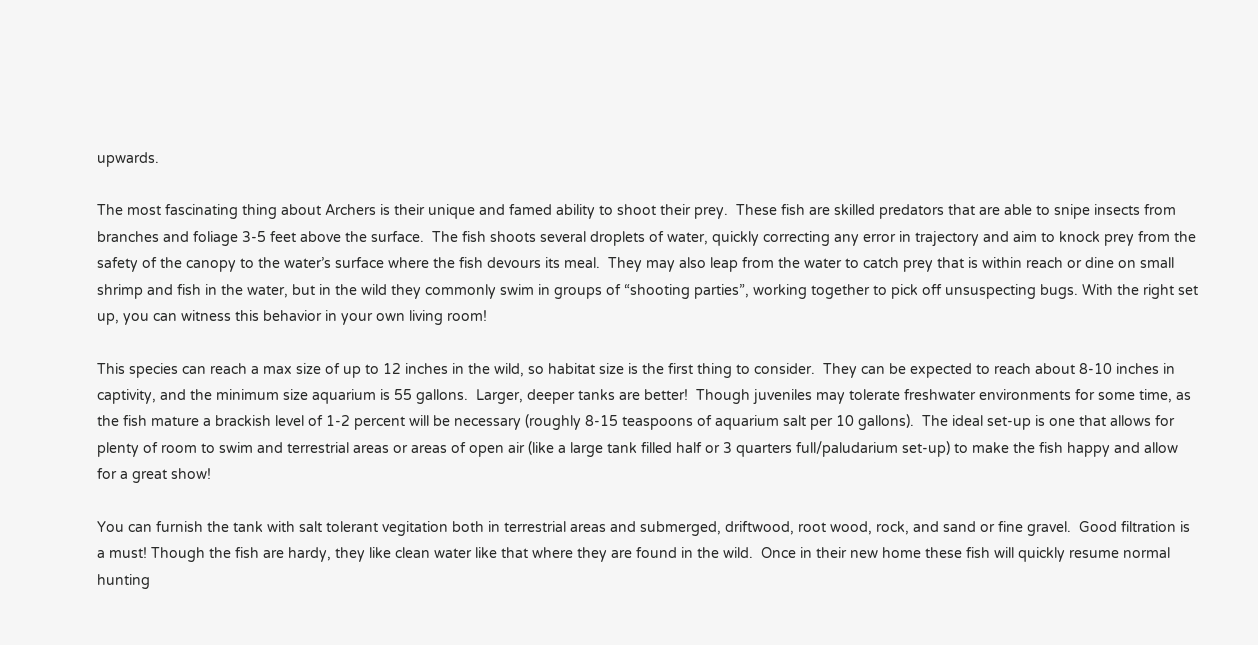upwards.

The most fascinating thing about Archers is their unique and famed ability to shoot their prey.  These fish are skilled predators that are able to snipe insects from branches and foliage 3-5 feet above the surface.  The fish shoots several droplets of water, quickly correcting any error in trajectory and aim to knock prey from the safety of the canopy to the water’s surface where the fish devours its meal.  They may also leap from the water to catch prey that is within reach or dine on small shrimp and fish in the water, but in the wild they commonly swim in groups of “shooting parties”, working together to pick off unsuspecting bugs. With the right set up, you can witness this behavior in your own living room!

This species can reach a max size of up to 12 inches in the wild, so habitat size is the first thing to consider.  They can be expected to reach about 8-10 inches in captivity, and the minimum size aquarium is 55 gallons.  Larger, deeper tanks are better!  Though juveniles may tolerate freshwater environments for some time, as the fish mature a brackish level of 1-2 percent will be necessary (roughly 8-15 teaspoons of aquarium salt per 10 gallons).  The ideal set-up is one that allows for plenty of room to swim and terrestrial areas or areas of open air (like a large tank filled half or 3 quarters full/paludarium set-up) to make the fish happy and allow for a great show!

You can furnish the tank with salt tolerant vegitation both in terrestrial areas and submerged, driftwood, root wood, rock, and sand or fine gravel.  Good filtration is a must! Though the fish are hardy, they like clean water like that where they are found in the wild.  Once in their new home these fish will quickly resume normal hunting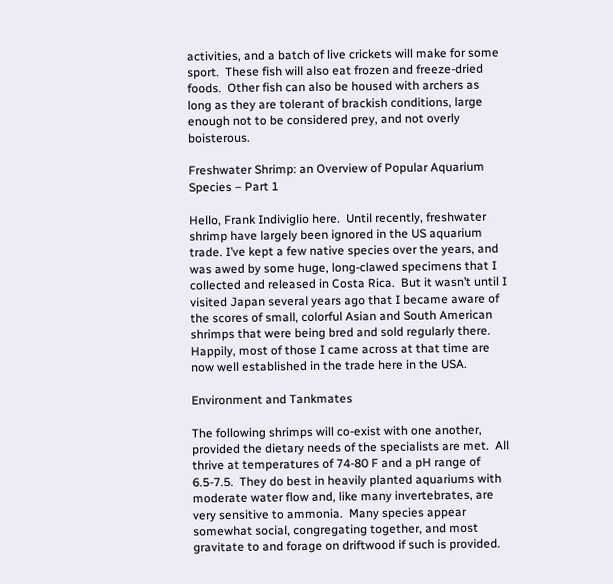activities, and a batch of live crickets will make for some sport.  These fish will also eat frozen and freeze-dried foods.  Other fish can also be housed with archers as long as they are tolerant of brackish conditions, large enough not to be considered prey, and not overly boisterous.

Freshwater Shrimp: an Overview of Popular Aquarium Species – Part 1

Hello, Frank Indiviglio here.  Until recently, freshwater shrimp have largely been ignored in the US aquarium trade. I’ve kept a few native species over the years, and was awed by some huge, long-clawed specimens that I collected and released in Costa Rica.  But it wasn’t until I visited Japan several years ago that I became aware of the scores of small, colorful Asian and South American shrimps that were being bred and sold regularly there.  Happily, most of those I came across at that time are now well established in the trade here in the USA.

Environment and Tankmates

The following shrimps will co-exist with one another, provided the dietary needs of the specialists are met.  All thrive at temperatures of 74-80 F and a pH range of 6.5-7.5.  They do best in heavily planted aquariums with moderate water flow and, like many invertebrates, are very sensitive to ammonia.  Many species appear somewhat social, congregating together, and most gravitate to and forage on driftwood if such is provided.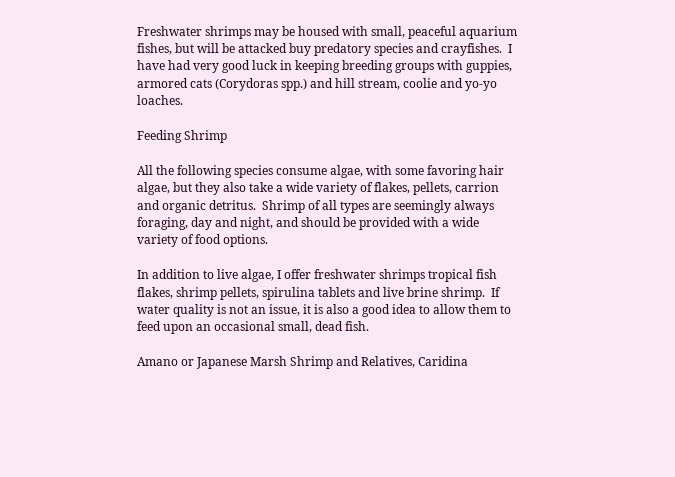Freshwater shrimps may be housed with small, peaceful aquarium fishes, but will be attacked buy predatory species and crayfishes.  I have had very good luck in keeping breeding groups with guppies, armored cats (Corydoras spp.) and hill stream, coolie and yo-yo loaches.

Feeding Shrimp

All the following species consume algae, with some favoring hair algae, but they also take a wide variety of flakes, pellets, carrion and organic detritus.  Shrimp of all types are seemingly always foraging, day and night, and should be provided with a wide variety of food options.

In addition to live algae, I offer freshwater shrimps tropical fish flakes, shrimp pellets, spirulina tablets and live brine shrimp.  If water quality is not an issue, it is also a good idea to allow them to feed upon an occasional small, dead fish.

Amano or Japanese Marsh Shrimp and Relatives, Caridina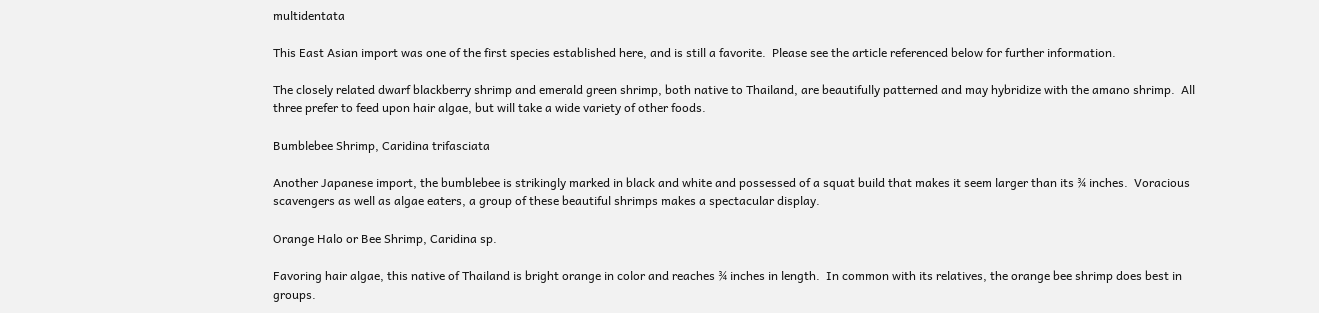multidentata

This East Asian import was one of the first species established here, and is still a favorite.  Please see the article referenced below for further information.

The closely related dwarf blackberry shrimp and emerald green shrimp, both native to Thailand, are beautifully patterned and may hybridize with the amano shrimp.  All three prefer to feed upon hair algae, but will take a wide variety of other foods.

Bumblebee Shrimp, Caridina trifasciata

Another Japanese import, the bumblebee is strikingly marked in black and white and possessed of a squat build that makes it seem larger than its ¾ inches.  Voracious scavengers as well as algae eaters, a group of these beautiful shrimps makes a spectacular display.

Orange Halo or Bee Shrimp, Caridina sp.

Favoring hair algae, this native of Thailand is bright orange in color and reaches ¾ inches in length.  In common with its relatives, the orange bee shrimp does best in groups.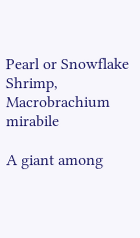Pearl or Snowflake Shrimp, Macrobrachium mirabile

A giant among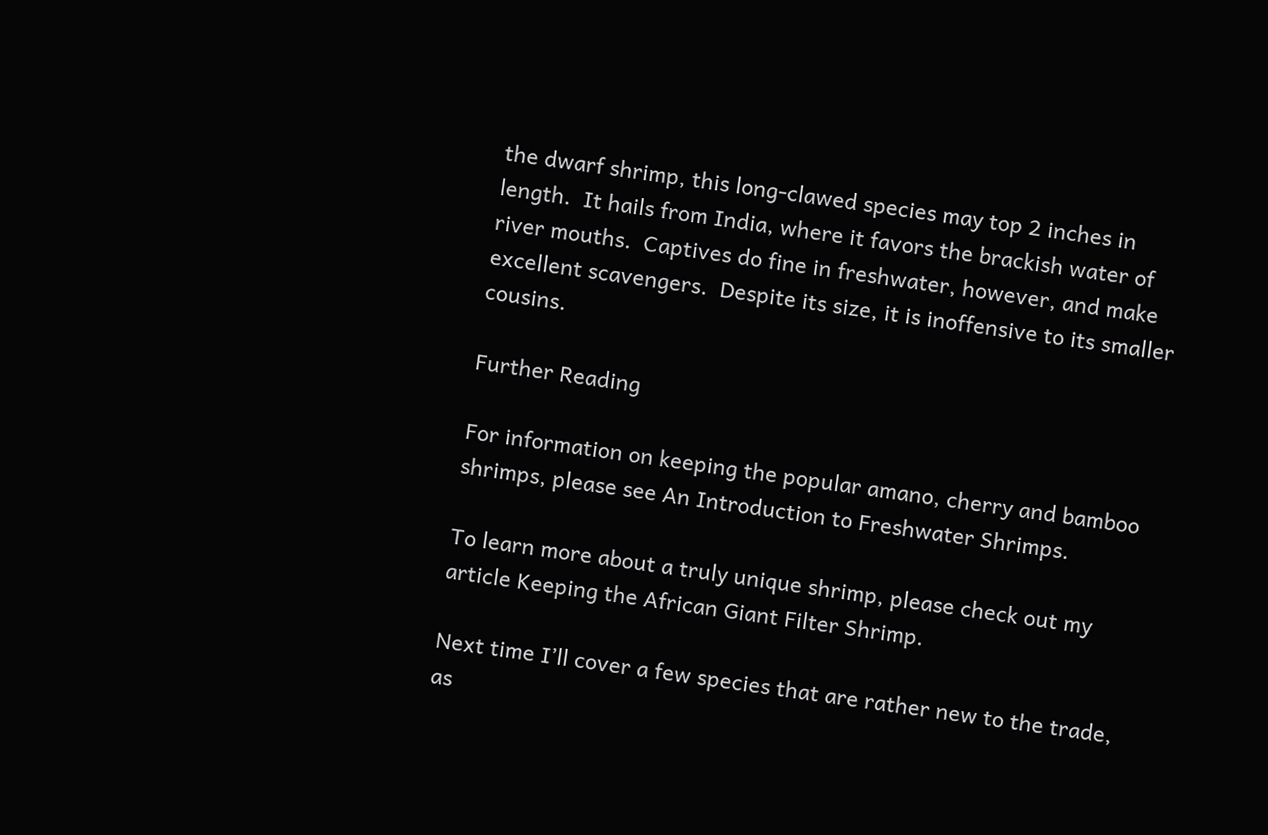the dwarf shrimp, this long-clawed species may top 2 inches in length.  It hails from India, where it favors the brackish water of river mouths.  Captives do fine in freshwater, however, and make excellent scavengers.  Despite its size, it is inoffensive to its smaller cousins.

Further Reading

For information on keeping the popular amano, cherry and bamboo shrimps, please see An Introduction to Freshwater Shrimps.

To learn more about a truly unique shrimp, please check out my article Keeping the African Giant Filter Shrimp.

Next time I’ll cover a few species that are rather new to the trade, as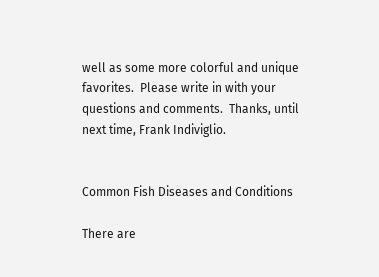well as some more colorful and unique favorites.  Please write in with your questions and comments.  Thanks, until next time, Frank Indiviglio.


Common Fish Diseases and Conditions

There are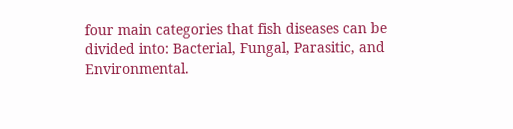four main categories that fish diseases can be divided into: Bacterial, Fungal, Parasitic, and Environmental.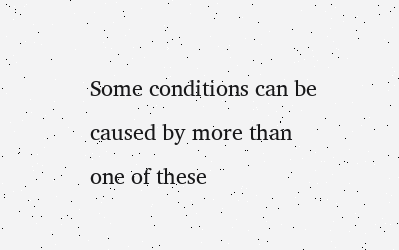Some conditions can be caused by more than one of these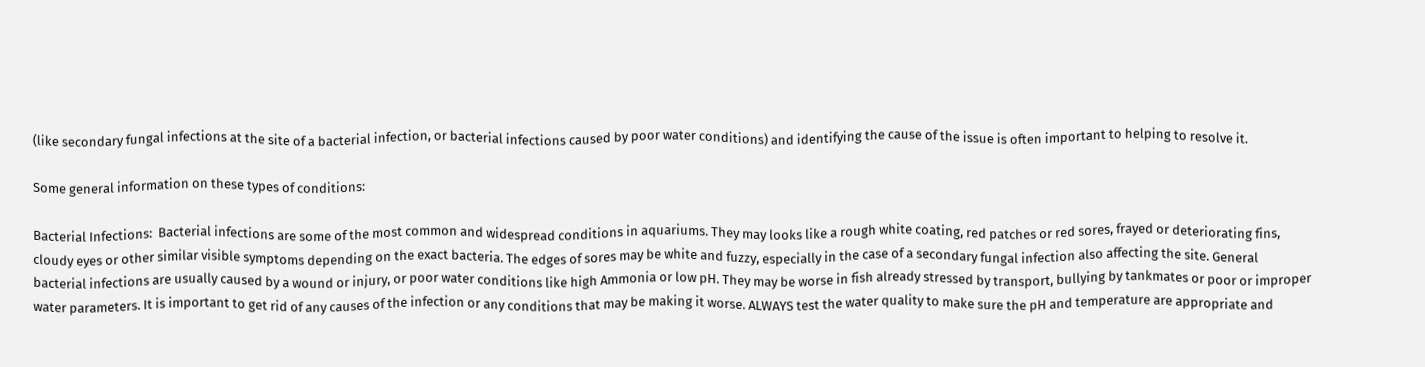(like secondary fungal infections at the site of a bacterial infection, or bacterial infections caused by poor water conditions) and identifying the cause of the issue is often important to helping to resolve it.

Some general information on these types of conditions:

Bacterial Infections:  Bacterial infections are some of the most common and widespread conditions in aquariums. They may looks like a rough white coating, red patches or red sores, frayed or deteriorating fins, cloudy eyes or other similar visible symptoms depending on the exact bacteria. The edges of sores may be white and fuzzy, especially in the case of a secondary fungal infection also affecting the site. General bacterial infections are usually caused by a wound or injury, or poor water conditions like high Ammonia or low pH. They may be worse in fish already stressed by transport, bullying by tankmates or poor or improper water parameters. It is important to get rid of any causes of the infection or any conditions that may be making it worse. ALWAYS test the water quality to make sure the pH and temperature are appropriate and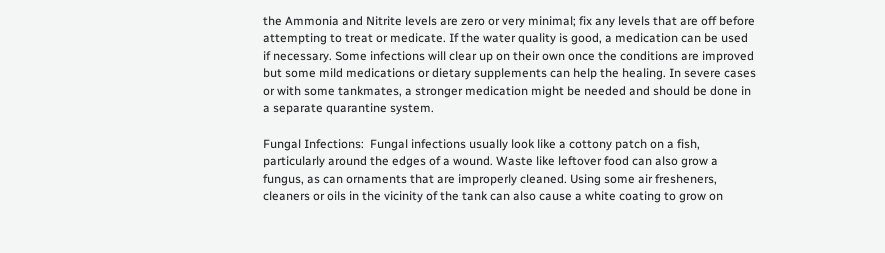the Ammonia and Nitrite levels are zero or very minimal; fix any levels that are off before attempting to treat or medicate. If the water quality is good, a medication can be used if necessary. Some infections will clear up on their own once the conditions are improved but some mild medications or dietary supplements can help the healing. In severe cases or with some tankmates, a stronger medication might be needed and should be done in a separate quarantine system.

Fungal Infections:  Fungal infections usually look like a cottony patch on a fish, particularly around the edges of a wound. Waste like leftover food can also grow a fungus, as can ornaments that are improperly cleaned. Using some air fresheners, cleaners or oils in the vicinity of the tank can also cause a white coating to grow on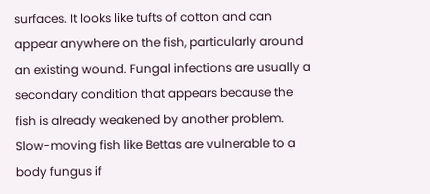surfaces. It looks like tufts of cotton and can appear anywhere on the fish, particularly around an existing wound. Fungal infections are usually a secondary condition that appears because the fish is already weakened by another problem. Slow-moving fish like Bettas are vulnerable to a body fungus if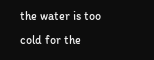the water is too cold for the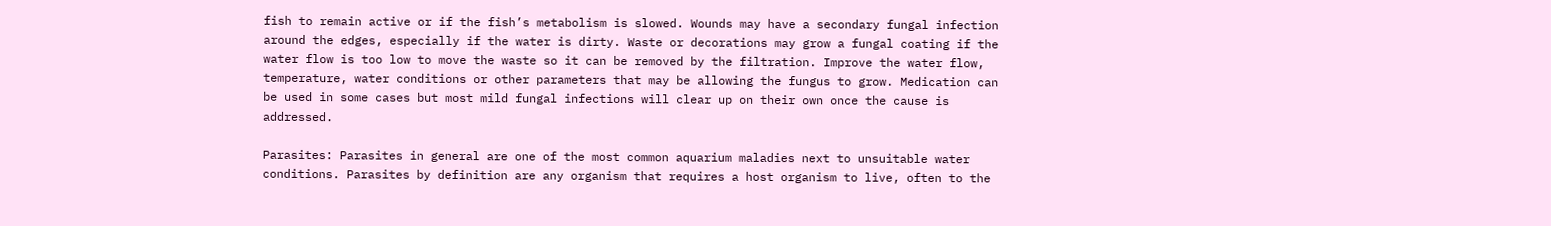fish to remain active or if the fish’s metabolism is slowed. Wounds may have a secondary fungal infection around the edges, especially if the water is dirty. Waste or decorations may grow a fungal coating if the water flow is too low to move the waste so it can be removed by the filtration. Improve the water flow, temperature, water conditions or other parameters that may be allowing the fungus to grow. Medication can be used in some cases but most mild fungal infections will clear up on their own once the cause is addressed.

Parasites: Parasites in general are one of the most common aquarium maladies next to unsuitable water conditions. Parasites by definition are any organism that requires a host organism to live, often to the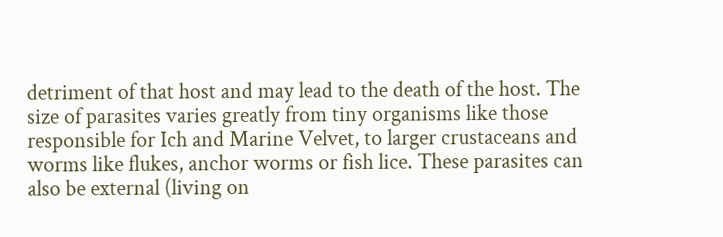detriment of that host and may lead to the death of the host. The size of parasites varies greatly from tiny organisms like those responsible for Ich and Marine Velvet, to larger crustaceans and worms like flukes, anchor worms or fish lice. These parasites can also be external (living on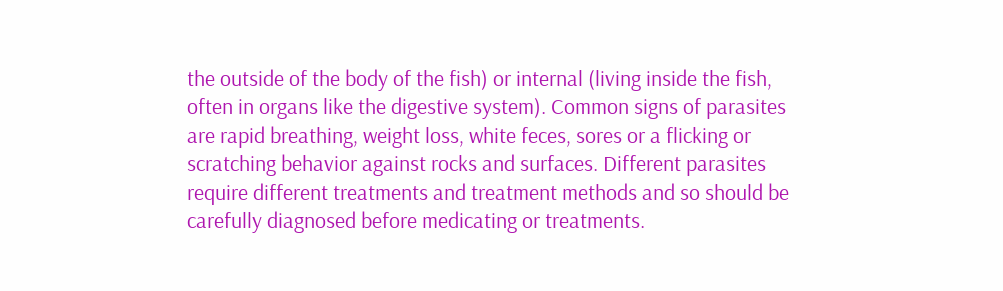the outside of the body of the fish) or internal (living inside the fish, often in organs like the digestive system). Common signs of parasites are rapid breathing, weight loss, white feces, sores or a flicking or scratching behavior against rocks and surfaces. Different parasites require different treatments and treatment methods and so should be carefully diagnosed before medicating or treatments.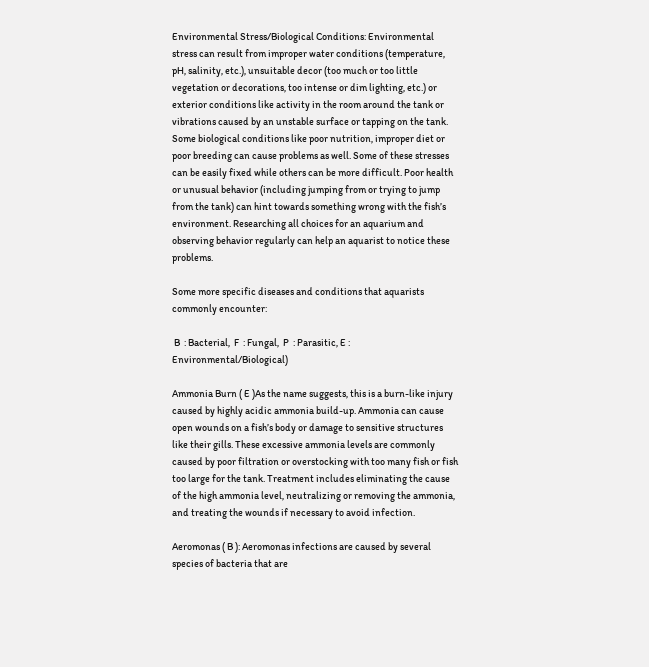Environmental Stress/Biological Conditions: Environmental stress can result from improper water conditions (temperature, pH, salinity, etc.), unsuitable decor (too much or too little vegetation or decorations, too intense or dim lighting, etc.) or exterior conditions like activity in the room around the tank or vibrations caused by an unstable surface or tapping on the tank. Some biological conditions like poor nutrition, improper diet or poor breeding can cause problems as well. Some of these stresses can be easily fixed while others can be more difficult. Poor health or unusual behavior (including jumping from or trying to jump from the tank) can hint towards something wrong with the fish’s environment. Researching all choices for an aquarium and observing behavior regularly can help an aquarist to notice these problems.

Some more specific diseases and conditions that aquarists commonly encounter:

 B  : Bacterial,  F  : Fungal,  P  : Parasitic, E : Environmental/Biological)

Ammonia Burn ( E )As the name suggests, this is a burn-like injury caused by highly acidic ammonia build-up. Ammonia can cause open wounds on a fish’s body or damage to sensitive structures like their gills. These excessive ammonia levels are commonly caused by poor filtration or overstocking with too many fish or fish too large for the tank. Treatment includes eliminating the cause of the high ammonia level, neutralizing or removing the ammonia, and treating the wounds if necessary to avoid infection.

Aeromonas ( B ): Aeromonas infections are caused by several species of bacteria that are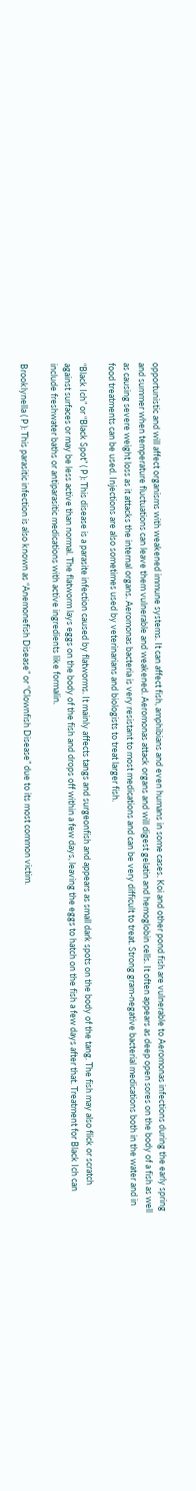opportunistic and will affect organisms with weakened immune systems. It can affect fish, amphibians and even humans in some cases. Koi and other pond fish are vulnerable to Aeromonas infections during the early spring and summer when temperature fluctuations can leave them vulnerable and weakened. Aeromonas attack organs and will digest gelatin and hemoglobin cells. It often appears as deep open sores on the body of a fish as well as causing severe weight loss as it attacks the internal organs. Aeromonas bacteria is very resistant to most medications and can be very difficult to treat. Strong gram-negative bacterial medications both in the water and in food treatments can be used. Injections are also sometimes used by veterinarians and biologists to treat larger fish.

“Black Ich” or “Black Spot” ( P ): This disease is a parasite infection caused by flatworms. It mainly affects tangs and surgeonfish and appears as small dark spots on the body of the tang. The fish may also flick or scratch against surfaces or may be less active than normal. The flatworm lays eggs on the body of the fish and drops off within a few days, leaving the eggs to hatch on the fish a few days after that. Treatment for Black Ich can include freshwater baths or antiparasitic medications with active ingredients like formalin.

Brooklynella ( P ): This parasitic infection is also known as “Anemonefish Disease” or “Clownfish Disease” due to its most common victim.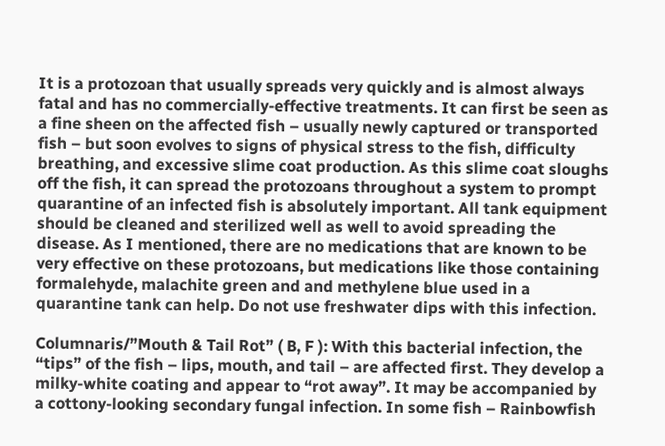It is a protozoan that usually spreads very quickly and is almost always fatal and has no commercially-effective treatments. It can first be seen as a fine sheen on the affected fish – usually newly captured or transported fish – but soon evolves to signs of physical stress to the fish, difficulty breathing, and excessive slime coat production. As this slime coat sloughs off the fish, it can spread the protozoans throughout a system to prompt quarantine of an infected fish is absolutely important. All tank equipment should be cleaned and sterilized well as well to avoid spreading the disease. As I mentioned, there are no medications that are known to be very effective on these protozoans, but medications like those containing formalehyde, malachite green and and methylene blue used in a quarantine tank can help. Do not use freshwater dips with this infection.

Columnaris/”Mouth & Tail Rot” ( B, F ): With this bacterial infection, the “tips” of the fish – lips, mouth, and tail – are affected first. They develop a milky-white coating and appear to “rot away”. It may be accompanied by a cottony-looking secondary fungal infection. In some fish – Rainbowfish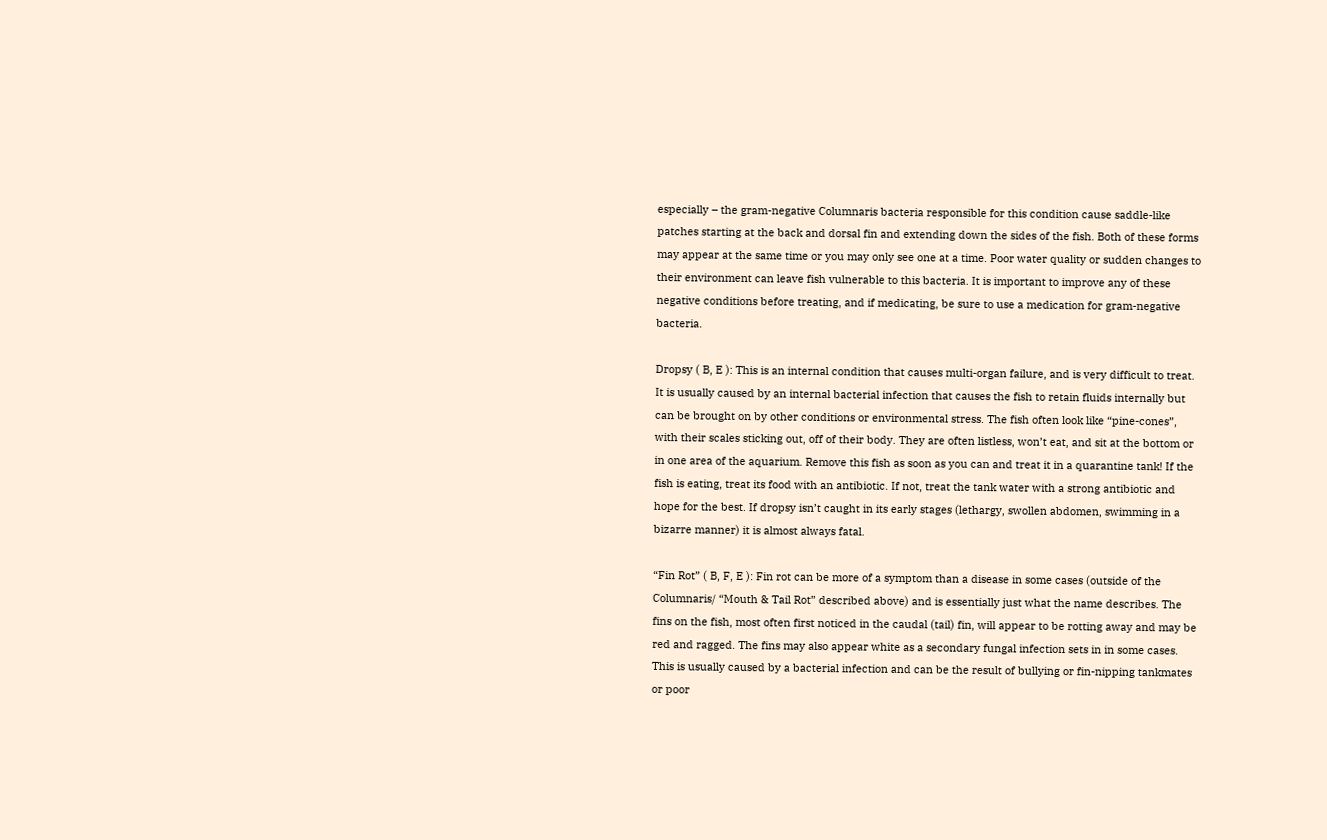especially – the gram-negative Columnaris bacteria responsible for this condition cause saddle-like patches starting at the back and dorsal fin and extending down the sides of the fish. Both of these forms may appear at the same time or you may only see one at a time. Poor water quality or sudden changes to their environment can leave fish vulnerable to this bacteria. It is important to improve any of these negative conditions before treating, and if medicating, be sure to use a medication for gram-negative bacteria.

Dropsy ( B, E ): This is an internal condition that causes multi-organ failure, and is very difficult to treat. It is usually caused by an internal bacterial infection that causes the fish to retain fluids internally but can be brought on by other conditions or environmental stress. The fish often look like “pine-cones”, with their scales sticking out, off of their body. They are often listless, won’t eat, and sit at the bottom or in one area of the aquarium. Remove this fish as soon as you can and treat it in a quarantine tank! If the fish is eating, treat its food with an antibiotic. If not, treat the tank water with a strong antibiotic and hope for the best. If dropsy isn’t caught in its early stages (lethargy, swollen abdomen, swimming in a bizarre manner) it is almost always fatal.

“Fin Rot” ( B, F, E ): Fin rot can be more of a symptom than a disease in some cases (outside of the Columnaris/ “Mouth & Tail Rot” described above) and is essentially just what the name describes. The fins on the fish, most often first noticed in the caudal (tail) fin, will appear to be rotting away and may be red and ragged. The fins may also appear white as a secondary fungal infection sets in in some cases. This is usually caused by a bacterial infection and can be the result of bullying or fin-nipping tankmates or poor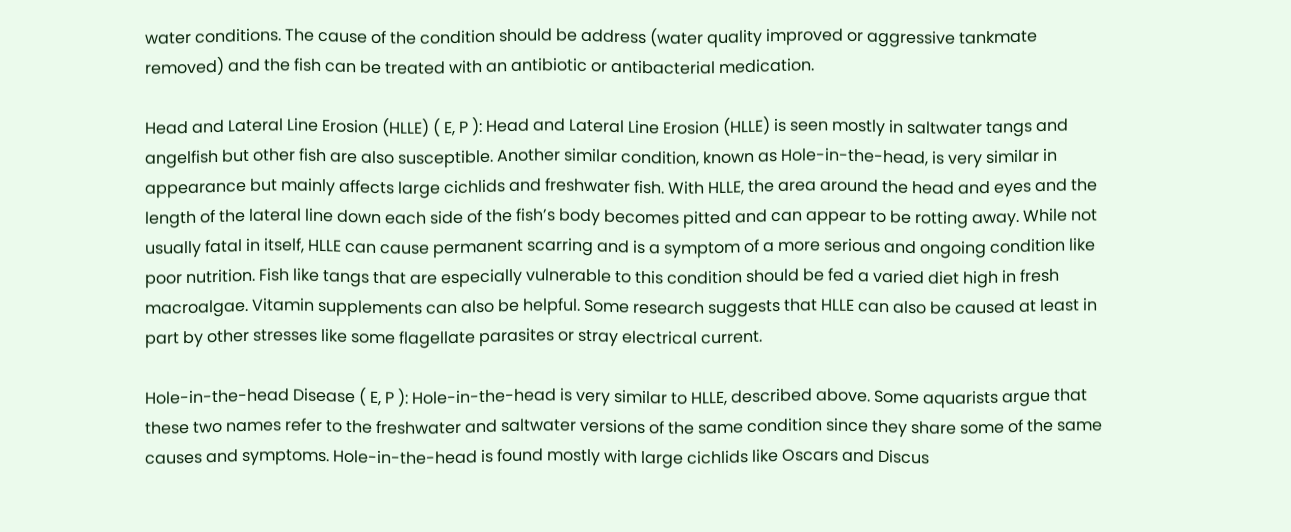water conditions. The cause of the condition should be address (water quality improved or aggressive tankmate removed) and the fish can be treated with an antibiotic or antibacterial medication.

Head and Lateral Line Erosion (HLLE) ( E, P ): Head and Lateral Line Erosion (HLLE) is seen mostly in saltwater tangs and angelfish but other fish are also susceptible. Another similar condition, known as Hole-in-the-head, is very similar in appearance but mainly affects large cichlids and freshwater fish. With HLLE, the area around the head and eyes and the length of the lateral line down each side of the fish’s body becomes pitted and can appear to be rotting away. While not usually fatal in itself, HLLE can cause permanent scarring and is a symptom of a more serious and ongoing condition like poor nutrition. Fish like tangs that are especially vulnerable to this condition should be fed a varied diet high in fresh macroalgae. Vitamin supplements can also be helpful. Some research suggests that HLLE can also be caused at least in part by other stresses like some flagellate parasites or stray electrical current.

Hole-in-the-head Disease ( E, P ): Hole-in-the-head is very similar to HLLE, described above. Some aquarists argue that these two names refer to the freshwater and saltwater versions of the same condition since they share some of the same causes and symptoms. Hole-in-the-head is found mostly with large cichlids like Oscars and Discus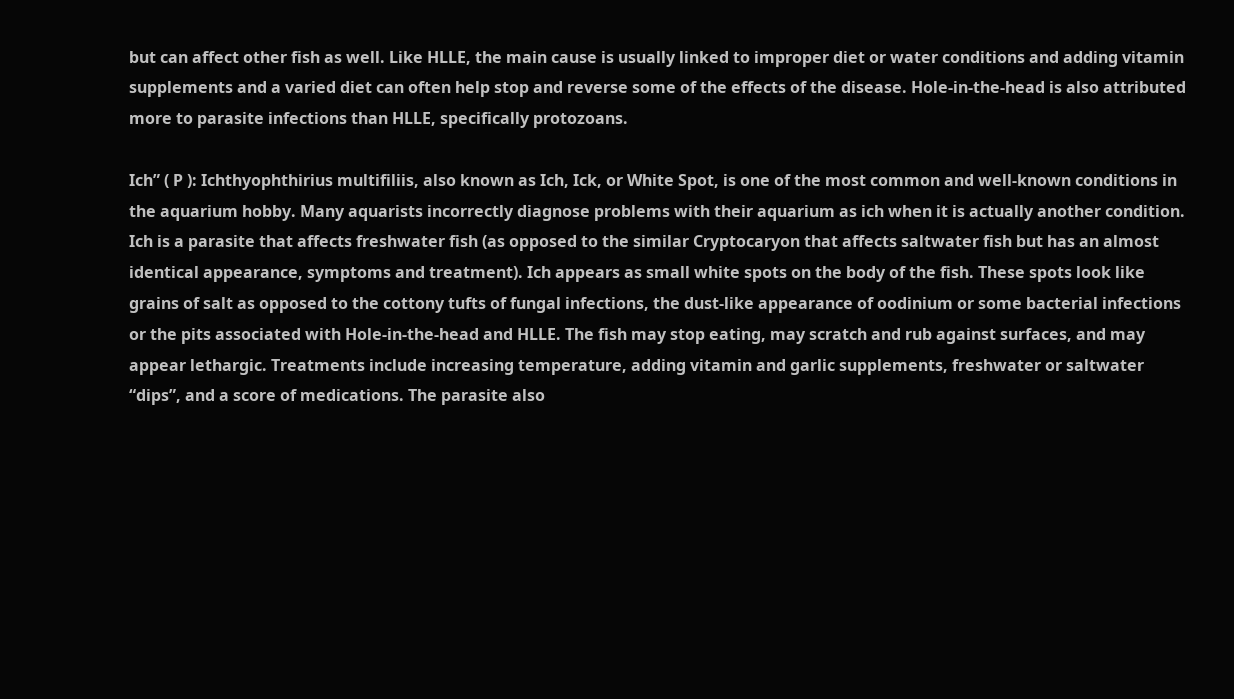but can affect other fish as well. Like HLLE, the main cause is usually linked to improper diet or water conditions and adding vitamin supplements and a varied diet can often help stop and reverse some of the effects of the disease. Hole-in-the-head is also attributed more to parasite infections than HLLE, specifically protozoans.

Ich” ( P ): Ichthyophthirius multifiliis, also known as Ich, Ick, or White Spot, is one of the most common and well-known conditions in the aquarium hobby. Many aquarists incorrectly diagnose problems with their aquarium as ich when it is actually another condition. Ich is a parasite that affects freshwater fish (as opposed to the similar Cryptocaryon that affects saltwater fish but has an almost identical appearance, symptoms and treatment). Ich appears as small white spots on the body of the fish. These spots look like grains of salt as opposed to the cottony tufts of fungal infections, the dust-like appearance of oodinium or some bacterial infections or the pits associated with Hole-in-the-head and HLLE. The fish may stop eating, may scratch and rub against surfaces, and may appear lethargic. Treatments include increasing temperature, adding vitamin and garlic supplements, freshwater or saltwater “dips”, and a score of medications. The parasite also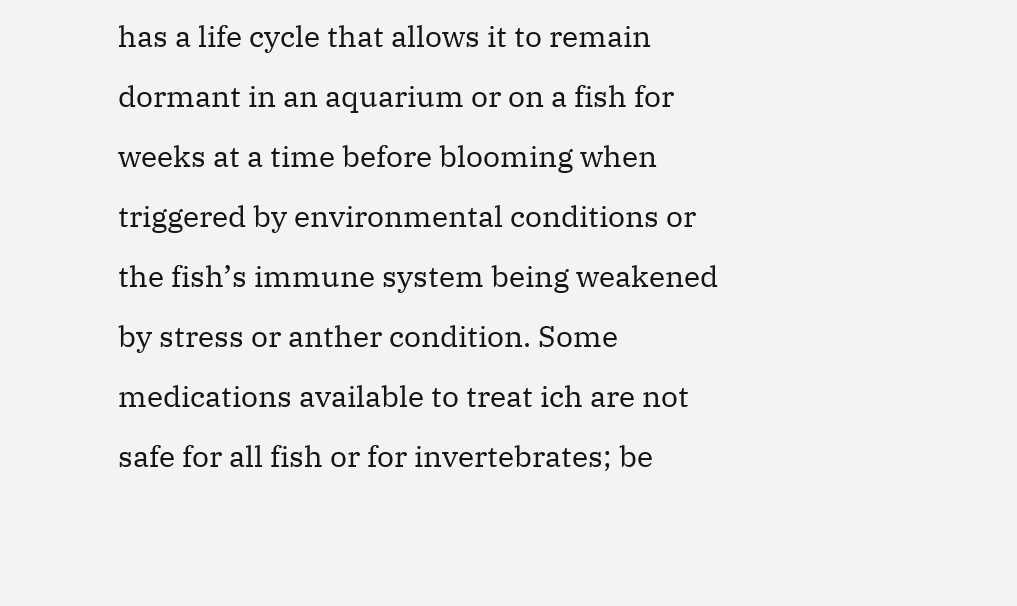has a life cycle that allows it to remain dormant in an aquarium or on a fish for weeks at a time before blooming when triggered by environmental conditions or the fish’s immune system being weakened by stress or anther condition. Some medications available to treat ich are not safe for all fish or for invertebrates; be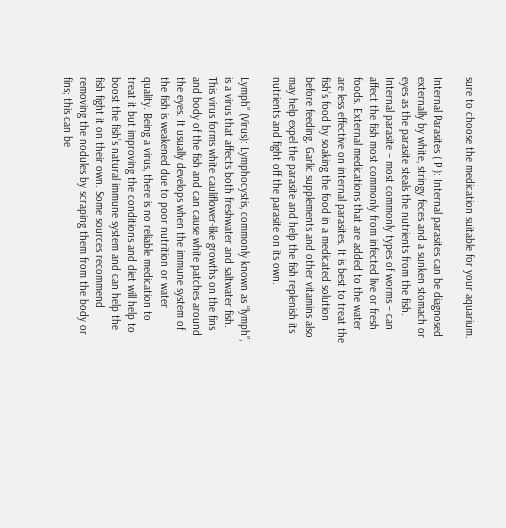sure to choose the medication suitable for your aquarium.

Internal Parasites ( P ): Internal parasites can be diagnosed externally by white, stringy feces and a sunken stomach or eyes as the parasite steals the nutrients from the fish. Internal parasite – most commonly types of worms – can affect the fish most commonly from infected live or fresh foods. External medications that are added to the water are less effective on internal parasites. It is best to treat the fish’s food by soaking the food in a medicated solution before feeding. Garlic supplements and other vitamins also may help expel the parasite and help the fish replenish its nutrients and fight off the parasite on its own.

Lymph” (Virus): Lymphocystis, commonly known as “lymph”, is a virus that affects both freshwater and saltwater fish. This virus forms white cauliflower-like growths on the fins and body of the fish and can cause white patches around the eyes. It usually develops when the immune system of the fish is weakened due to poor nutrition or water quality. Being a virus, there is no reliable medication to treat it but improving the conditions and diet will help to boost the fish’s natural immune system and can help the fish fight it on their own. Some sources recommend removing the nodules by scraping them from the body or fins; this can be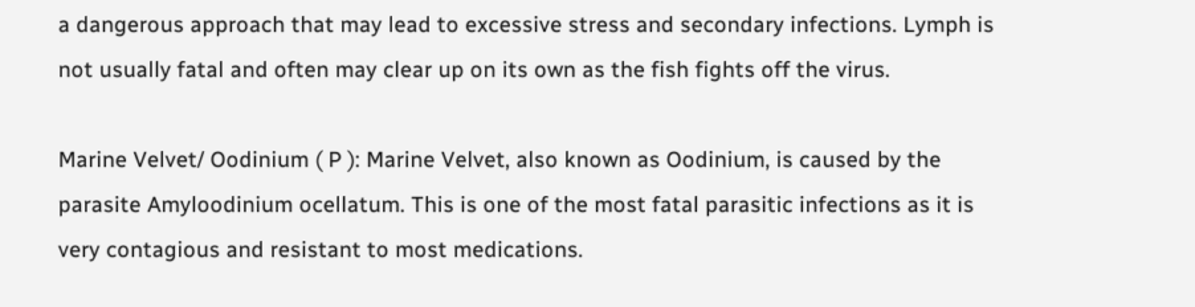a dangerous approach that may lead to excessive stress and secondary infections. Lymph is not usually fatal and often may clear up on its own as the fish fights off the virus.

Marine Velvet/ Oodinium ( P ): Marine Velvet, also known as Oodinium, is caused by the parasite Amyloodinium ocellatum. This is one of the most fatal parasitic infections as it is very contagious and resistant to most medications.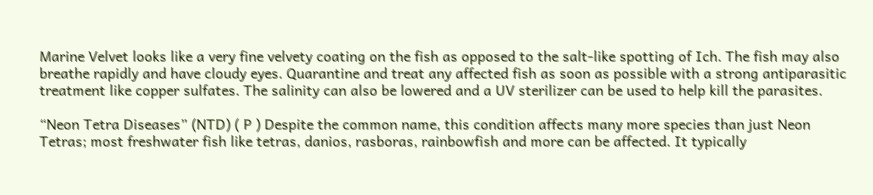Marine Velvet looks like a very fine velvety coating on the fish as opposed to the salt-like spotting of Ich. The fish may also breathe rapidly and have cloudy eyes. Quarantine and treat any affected fish as soon as possible with a strong antiparasitic treatment like copper sulfates. The salinity can also be lowered and a UV sterilizer can be used to help kill the parasites.

“Neon Tetra Diseases” (NTD) ( P ) Despite the common name, this condition affects many more species than just Neon Tetras; most freshwater fish like tetras, danios, rasboras, rainbowfish and more can be affected. It typically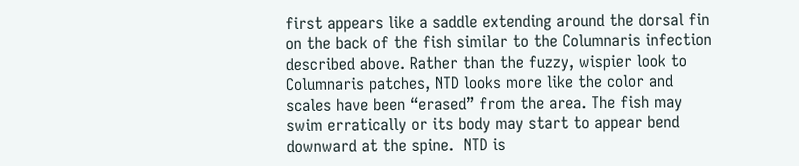first appears like a saddle extending around the dorsal fin on the back of the fish similar to the Columnaris infection described above. Rather than the fuzzy, wispier look to Columnaris patches, NTD looks more like the color and scales have been “erased” from the area. The fish may swim erratically or its body may start to appear bend downward at the spine.  NTD is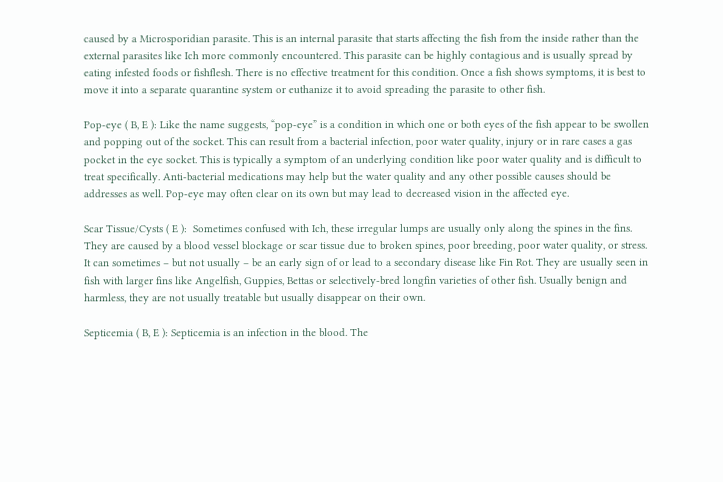caused by a Microsporidian parasite. This is an internal parasite that starts affecting the fish from the inside rather than the external parasites like Ich more commonly encountered. This parasite can be highly contagious and is usually spread by eating infested foods or fishflesh. There is no effective treatment for this condition. Once a fish shows symptoms, it is best to move it into a separate quarantine system or euthanize it to avoid spreading the parasite to other fish.

Pop-eye ( B, E ): Like the name suggests, “pop-eye” is a condition in which one or both eyes of the fish appear to be swollen and popping out of the socket. This can result from a bacterial infection, poor water quality, injury or in rare cases a gas pocket in the eye socket. This is typically a symptom of an underlying condition like poor water quality and is difficult to treat specifically. Anti-bacterial medications may help but the water quality and any other possible causes should be addresses as well. Pop-eye may often clear on its own but may lead to decreased vision in the affected eye.

Scar Tissue/Cysts ( E ):  Sometimes confused with Ich, these irregular lumps are usually only along the spines in the fins. They are caused by a blood vessel blockage or scar tissue due to broken spines, poor breeding, poor water quality, or stress. It can sometimes – but not usually – be an early sign of or lead to a secondary disease like Fin Rot. They are usually seen in fish with larger fins like Angelfish, Guppies, Bettas or selectively-bred longfin varieties of other fish. Usually benign and harmless, they are not usually treatable but usually disappear on their own.

Septicemia ( B, E ): Septicemia is an infection in the blood. The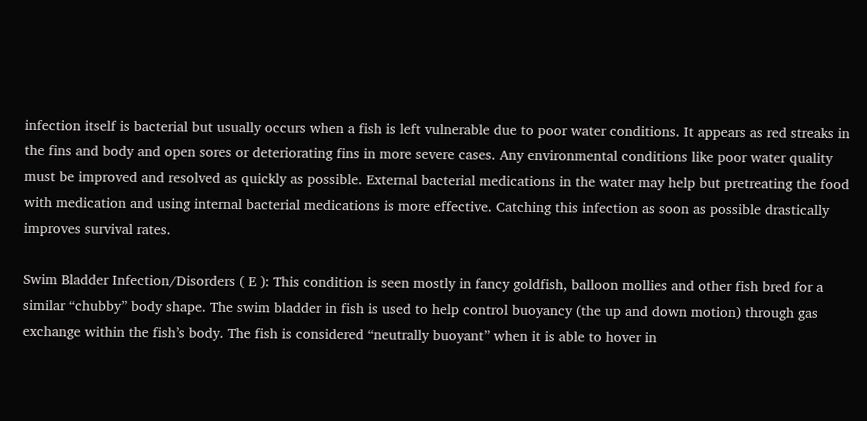infection itself is bacterial but usually occurs when a fish is left vulnerable due to poor water conditions. It appears as red streaks in the fins and body and open sores or deteriorating fins in more severe cases. Any environmental conditions like poor water quality must be improved and resolved as quickly as possible. External bacterial medications in the water may help but pretreating the food with medication and using internal bacterial medications is more effective. Catching this infection as soon as possible drastically improves survival rates.

Swim Bladder Infection/Disorders ( E ): This condition is seen mostly in fancy goldfish, balloon mollies and other fish bred for a similar “chubby” body shape. The swim bladder in fish is used to help control buoyancy (the up and down motion) through gas exchange within the fish’s body. The fish is considered “neutrally buoyant” when it is able to hover in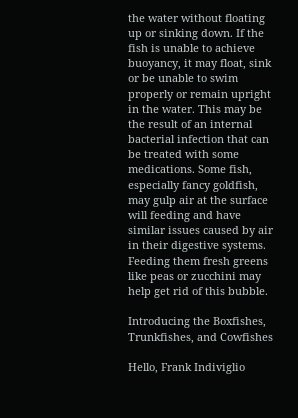the water without floating up or sinking down. If the fish is unable to achieve buoyancy, it may float, sink or be unable to swim properly or remain upright in the water. This may be the result of an internal bacterial infection that can be treated with some medications. Some fish, especially fancy goldfish, may gulp air at the surface will feeding and have similar issues caused by air in their digestive systems. Feeding them fresh greens like peas or zucchini may help get rid of this bubble.

Introducing the Boxfishes, Trunkfishes, and Cowfishes

Hello, Frank Indiviglio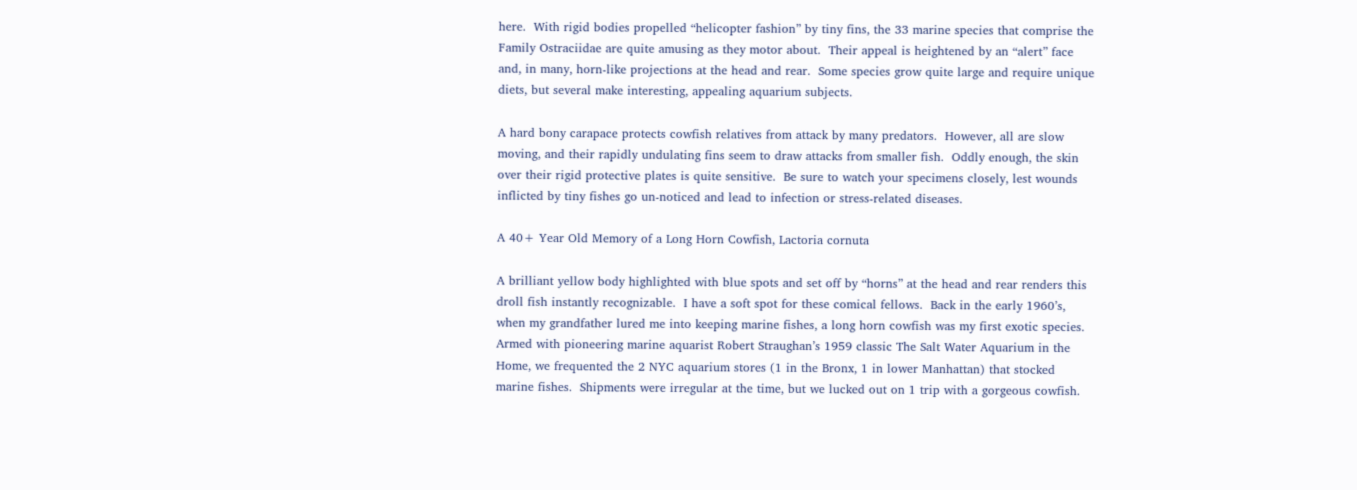here.  With rigid bodies propelled “helicopter fashion” by tiny fins, the 33 marine species that comprise the Family Ostraciidae are quite amusing as they motor about.  Their appeal is heightened by an “alert” face and, in many, horn-like projections at the head and rear.  Some species grow quite large and require unique diets, but several make interesting, appealing aquarium subjects.

A hard bony carapace protects cowfish relatives from attack by many predators.  However, all are slow moving, and their rapidly undulating fins seem to draw attacks from smaller fish.  Oddly enough, the skin over their rigid protective plates is quite sensitive.  Be sure to watch your specimens closely, lest wounds inflicted by tiny fishes go un-noticed and lead to infection or stress-related diseases.

A 40+ Year Old Memory of a Long Horn Cowfish, Lactoria cornuta

A brilliant yellow body highlighted with blue spots and set off by “horns” at the head and rear renders this droll fish instantly recognizable.  I have a soft spot for these comical fellows.  Back in the early 1960’s, when my grandfather lured me into keeping marine fishes, a long horn cowfish was my first exotic species.  Armed with pioneering marine aquarist Robert Straughan’s 1959 classic The Salt Water Aquarium in the Home, we frequented the 2 NYC aquarium stores (1 in the Bronx, 1 in lower Manhattan) that stocked marine fishes.  Shipments were irregular at the time, but we lucked out on 1 trip with a gorgeous cowfish.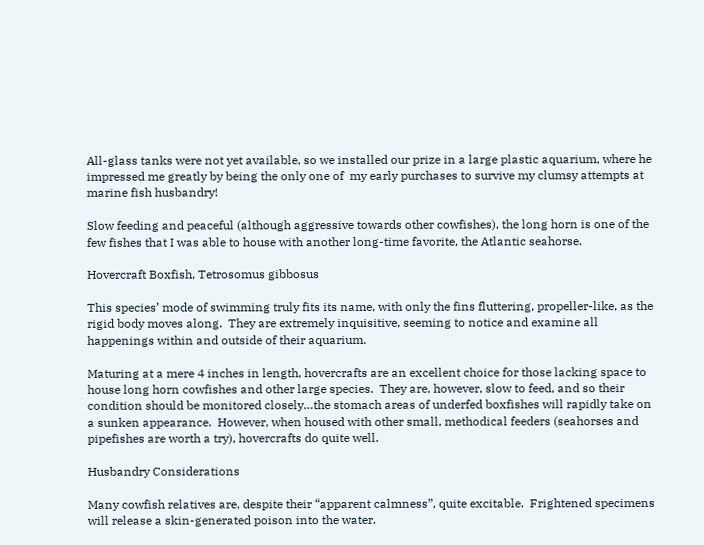All-glass tanks were not yet available, so we installed our prize in a large plastic aquarium, where he impressed me greatly by being the only one of  my early purchases to survive my clumsy attempts at marine fish husbandry!

Slow feeding and peaceful (although aggressive towards other cowfishes), the long horn is one of the few fishes that I was able to house with another long-time favorite, the Atlantic seahorse.

Hovercraft Boxfish, Tetrosomus gibbosus

This species’ mode of swimming truly fits its name, with only the fins fluttering, propeller-like, as the rigid body moves along.  They are extremely inquisitive, seeming to notice and examine all happenings within and outside of their aquarium.

Maturing at a mere 4 inches in length, hovercrafts are an excellent choice for those lacking space to house long horn cowfishes and other large species.  They are, however, slow to feed, and so their condition should be monitored closely…the stomach areas of underfed boxfishes will rapidly take on a sunken appearance.  However, when housed with other small, methodical feeders (seahorses and pipefishes are worth a try), hovercrafts do quite well.

Husbandry Considerations

Many cowfish relatives are, despite their “apparent calmness”, quite excitable.  Frightened specimens will release a skin-generated poison into the water.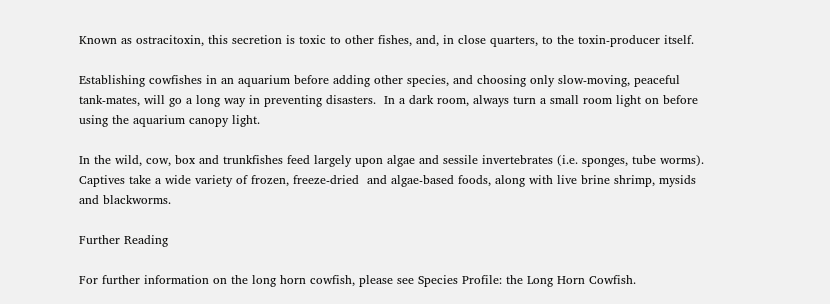Known as ostracitoxin, this secretion is toxic to other fishes, and, in close quarters, to the toxin-producer itself.

Establishing cowfishes in an aquarium before adding other species, and choosing only slow-moving, peaceful tank-mates, will go a long way in preventing disasters.  In a dark room, always turn a small room light on before using the aquarium canopy light.

In the wild, cow, box and trunkfishes feed largely upon algae and sessile invertebrates (i.e. sponges, tube worms).  Captives take a wide variety of frozen, freeze-dried  and algae-based foods, along with live brine shrimp, mysids and blackworms.

Further Reading

For further information on the long horn cowfish, please see Species Profile: the Long Horn Cowfish.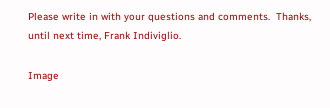Please write in with your questions and comments.  Thanks, until next time, Frank Indiviglio.

Image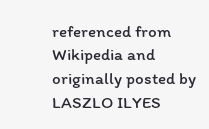referenced from Wikipedia and originally posted by LASZLO ILYES